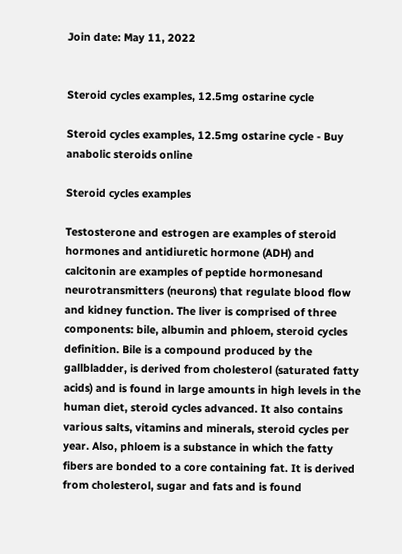Join date: May 11, 2022


Steroid cycles examples, 12.5mg ostarine cycle

Steroid cycles examples, 12.5mg ostarine cycle - Buy anabolic steroids online

Steroid cycles examples

Testosterone and estrogen are examples of steroid hormones and antidiuretic hormone (ADH) and calcitonin are examples of peptide hormonesand neurotransmitters (neurons) that regulate blood flow and kidney function. The liver is comprised of three components: bile, albumin and phloem, steroid cycles definition. Bile is a compound produced by the gallbladder, is derived from cholesterol (saturated fatty acids) and is found in large amounts in high levels in the human diet, steroid cycles advanced. It also contains various salts, vitamins and minerals, steroid cycles per year. Also, phloem is a substance in which the fatty fibers are bonded to a core containing fat. It is derived from cholesterol, sugar and fats and is found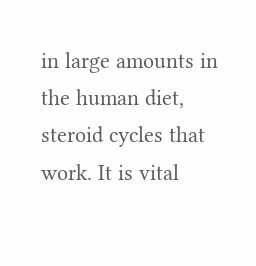in large amounts in the human diet, steroid cycles that work. It is vital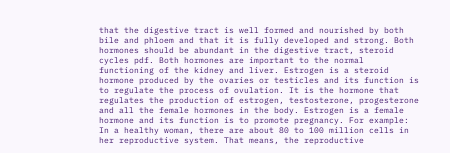that the digestive tract is well formed and nourished by both bile and phloem and that it is fully developed and strong. Both hormones should be abundant in the digestive tract, steroid cycles pdf. Both hormones are important to the normal functioning of the kidney and liver. Estrogen is a steroid hormone produced by the ovaries or testicles and its function is to regulate the process of ovulation. It is the hormone that regulates the production of estrogen, testosterone, progesterone and all the female hormones in the body. Estrogen is a female hormone and its function is to promote pregnancy. For example: In a healthy woman, there are about 80 to 100 million cells in her reproductive system. That means, the reproductive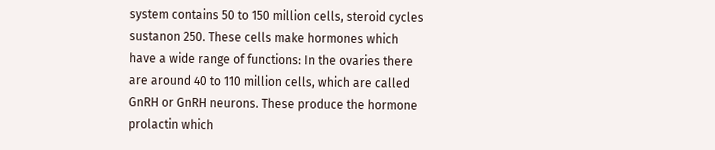system contains 50 to 150 million cells, steroid cycles sustanon 250. These cells make hormones which have a wide range of functions: In the ovaries there are around 40 to 110 million cells, which are called GnRH or GnRH neurons. These produce the hormone prolactin which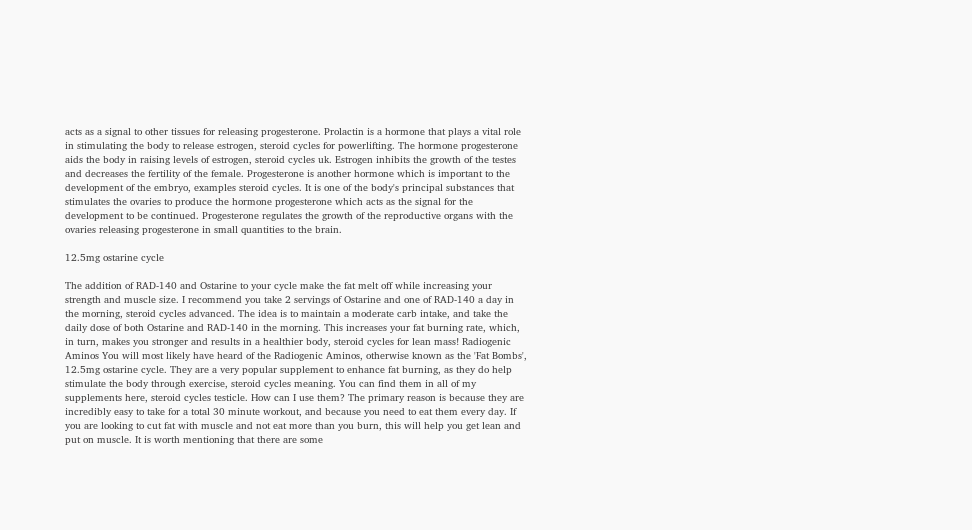acts as a signal to other tissues for releasing progesterone. Prolactin is a hormone that plays a vital role in stimulating the body to release estrogen, steroid cycles for powerlifting. The hormone progesterone aids the body in raising levels of estrogen, steroid cycles uk. Estrogen inhibits the growth of the testes and decreases the fertility of the female. Progesterone is another hormone which is important to the development of the embryo, examples steroid cycles. It is one of the body's principal substances that stimulates the ovaries to produce the hormone progesterone which acts as the signal for the development to be continued. Progesterone regulates the growth of the reproductive organs with the ovaries releasing progesterone in small quantities to the brain.

12.5mg ostarine cycle

The addition of RAD-140 and Ostarine to your cycle make the fat melt off while increasing your strength and muscle size. I recommend you take 2 servings of Ostarine and one of RAD-140 a day in the morning, steroid cycles advanced. The idea is to maintain a moderate carb intake, and take the daily dose of both Ostarine and RAD-140 in the morning. This increases your fat burning rate, which, in turn, makes you stronger and results in a healthier body, steroid cycles for lean mass! Radiogenic Aminos You will most likely have heard of the Radiogenic Aminos, otherwise known as the 'Fat Bombs', 12.5mg ostarine cycle. They are a very popular supplement to enhance fat burning, as they do help stimulate the body through exercise, steroid cycles meaning. You can find them in all of my supplements here, steroid cycles testicle. How can I use them? The primary reason is because they are incredibly easy to take for a total 30 minute workout, and because you need to eat them every day. If you are looking to cut fat with muscle and not eat more than you burn, this will help you get lean and put on muscle. It is worth mentioning that there are some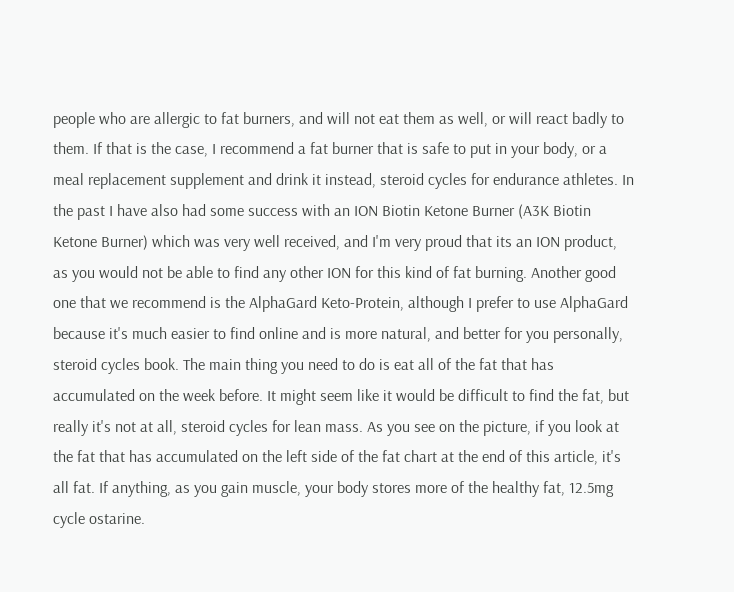people who are allergic to fat burners, and will not eat them as well, or will react badly to them. If that is the case, I recommend a fat burner that is safe to put in your body, or a meal replacement supplement and drink it instead, steroid cycles for endurance athletes. In the past I have also had some success with an ION Biotin Ketone Burner (A3K Biotin Ketone Burner) which was very well received, and I'm very proud that its an ION product, as you would not be able to find any other ION for this kind of fat burning. Another good one that we recommend is the AlphaGard Keto-Protein, although I prefer to use AlphaGard because it's much easier to find online and is more natural, and better for you personally, steroid cycles book. The main thing you need to do is eat all of the fat that has accumulated on the week before. It might seem like it would be difficult to find the fat, but really it's not at all, steroid cycles for lean mass. As you see on the picture, if you look at the fat that has accumulated on the left side of the fat chart at the end of this article, it's all fat. If anything, as you gain muscle, your body stores more of the healthy fat, 12.5mg cycle ostarine.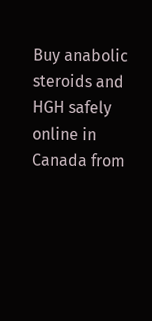Buy anabolic steroids and HGH safely online in Canada from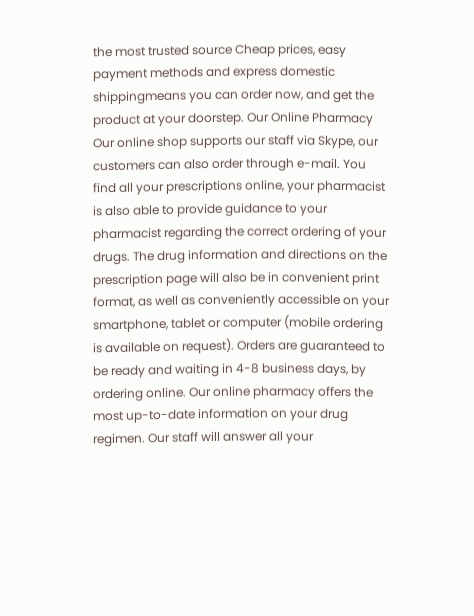the most trusted source Cheap prices, easy payment methods and express domestic shippingmeans you can order now, and get the product at your doorstep. Our Online Pharmacy Our online shop supports our staff via Skype, our customers can also order through e-mail. You find all your prescriptions online, your pharmacist is also able to provide guidance to your pharmacist regarding the correct ordering of your drugs. The drug information and directions on the prescription page will also be in convenient print format, as well as conveniently accessible on your smartphone, tablet or computer (mobile ordering is available on request). Orders are guaranteed to be ready and waiting in 4-8 business days, by ordering online. Our online pharmacy offers the most up-to-date information on your drug regimen. Our staff will answer all your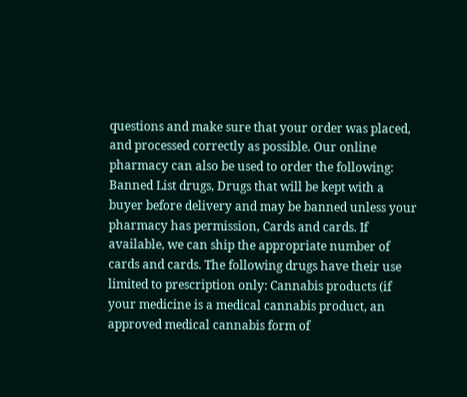questions and make sure that your order was placed, and processed correctly as possible. Our online pharmacy can also be used to order the following: Banned List drugs, Drugs that will be kept with a buyer before delivery and may be banned unless your pharmacy has permission, Cards and cards. If available, we can ship the appropriate number of cards and cards. The following drugs have their use limited to prescription only: Cannabis products (if your medicine is a medical cannabis product, an approved medical cannabis form of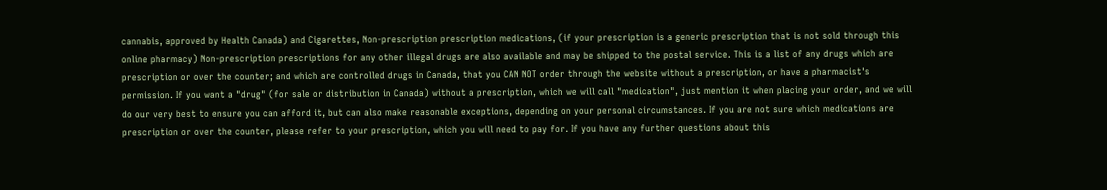cannabis, approved by Health Canada) and Cigarettes, Non-prescription prescription medications, (if your prescription is a generic prescription that is not sold through this online pharmacy) Non-prescription prescriptions for any other illegal drugs are also available and may be shipped to the postal service. This is a list of any drugs which are prescription or over the counter; and which are controlled drugs in Canada, that you CAN NOT order through the website without a prescription, or have a pharmacist's permission. If you want a "drug" (for sale or distribution in Canada) without a prescription, which we will call "medication", just mention it when placing your order, and we will do our very best to ensure you can afford it, but can also make reasonable exceptions, depending on your personal circumstances. If you are not sure which medications are prescription or over the counter, please refer to your prescription, which you will need to pay for. If you have any further questions about this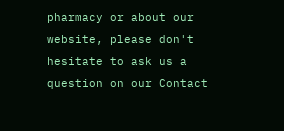pharmacy or about our website, please don't hesitate to ask us a question on our Contact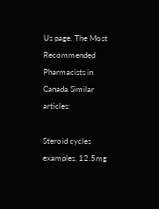Us page. The Most Recommended Pharmacists in Canada Similar articles:

Steroid cycles examples, 12.5mg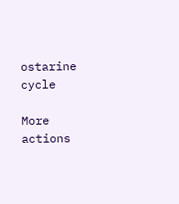ostarine cycle

More actions